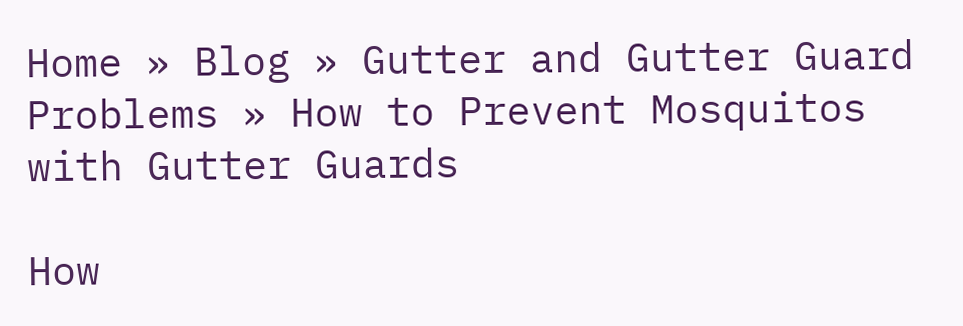Home » Blog » Gutter and Gutter Guard Problems » How to Prevent Mosquitos with Gutter Guards

How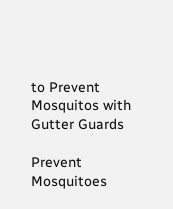to Prevent Mosquitos with Gutter Guards

Prevent Mosquitoes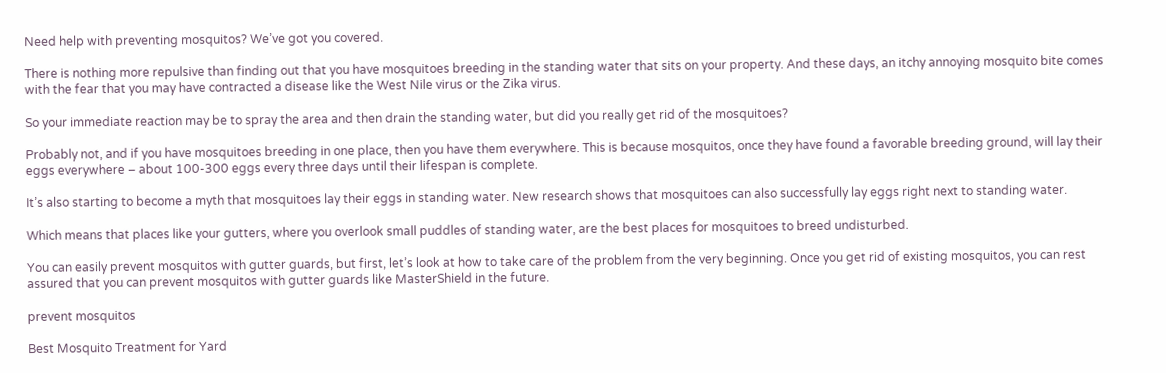Need help with preventing mosquitos? We’ve got you covered.

There is nothing more repulsive than finding out that you have mosquitoes breeding in the standing water that sits on your property. And these days, an itchy annoying mosquito bite comes with the fear that you may have contracted a disease like the West Nile virus or the Zika virus.

So your immediate reaction may be to spray the area and then drain the standing water, but did you really get rid of the mosquitoes?

Probably not, and if you have mosquitoes breeding in one place, then you have them everywhere. This is because mosquitos, once they have found a favorable breeding ground, will lay their eggs everywhere – about 100-300 eggs every three days until their lifespan is complete.

It’s also starting to become a myth that mosquitoes lay their eggs in standing water. New research shows that mosquitoes can also successfully lay eggs right next to standing water.

Which means that places like your gutters, where you overlook small puddles of standing water, are the best places for mosquitoes to breed undisturbed.

You can easily prevent mosquitos with gutter guards, but first, let’s look at how to take care of the problem from the very beginning. Once you get rid of existing mosquitos, you can rest assured that you can prevent mosquitos with gutter guards like MasterShield in the future.

prevent mosquitos

Best Mosquito Treatment for Yard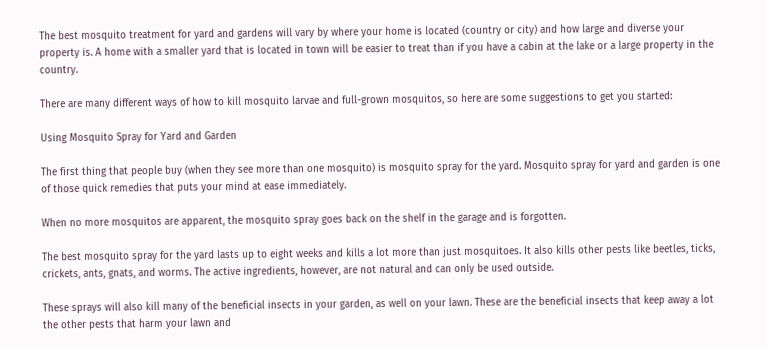The best mosquito treatment for yard and gardens will vary by where your home is located (country or city) and how large and diverse your property is. A home with a smaller yard that is located in town will be easier to treat than if you have a cabin at the lake or a large property in the country.

There are many different ways of how to kill mosquito larvae and full-grown mosquitos, so here are some suggestions to get you started:

Using Mosquito Spray for Yard and Garden

The first thing that people buy (when they see more than one mosquito) is mosquito spray for the yard. Mosquito spray for yard and garden is one of those quick remedies that puts your mind at ease immediately.

When no more mosquitos are apparent, the mosquito spray goes back on the shelf in the garage and is forgotten.

The best mosquito spray for the yard lasts up to eight weeks and kills a lot more than just mosquitoes. It also kills other pests like beetles, ticks, crickets, ants, gnats, and worms. The active ingredients, however, are not natural and can only be used outside.

These sprays will also kill many of the beneficial insects in your garden, as well on your lawn. These are the beneficial insects that keep away a lot the other pests that harm your lawn and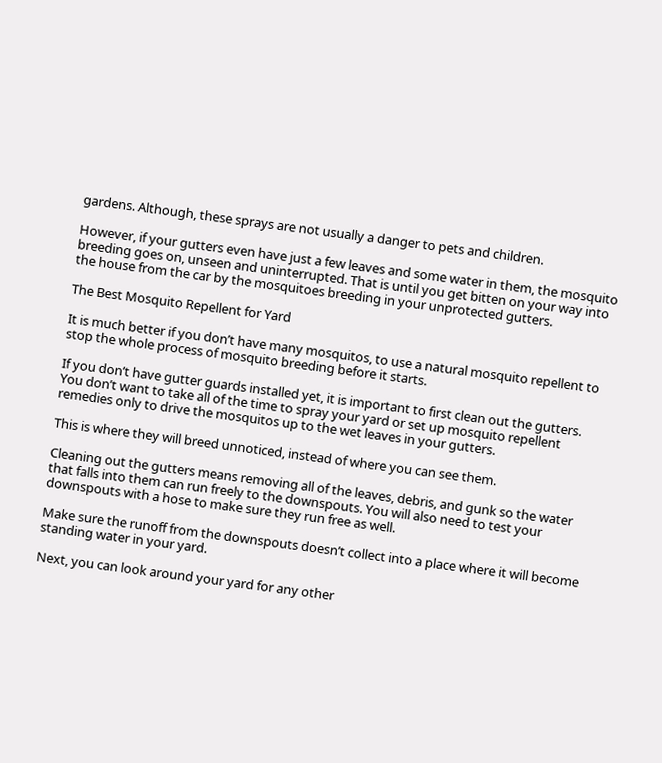gardens. Although, these sprays are not usually a danger to pets and children.

However, if your gutters even have just a few leaves and some water in them, the mosquito breeding goes on, unseen and uninterrupted. That is until you get bitten on your way into the house from the car by the mosquitoes breeding in your unprotected gutters.

The Best Mosquito Repellent for Yard

It is much better if you don’t have many mosquitos, to use a natural mosquito repellent to stop the whole process of mosquito breeding before it starts.

If you don’t have gutter guards installed yet, it is important to first clean out the gutters. You don’t want to take all of the time to spray your yard or set up mosquito repellent remedies only to drive the mosquitos up to the wet leaves in your gutters.

This is where they will breed unnoticed, instead of where you can see them.

Cleaning out the gutters means removing all of the leaves, debris, and gunk so the water that falls into them can run freely to the downspouts. You will also need to test your downspouts with a hose to make sure they run free as well.

Make sure the runoff from the downspouts doesn’t collect into a place where it will become standing water in your yard.

Next, you can look around your yard for any other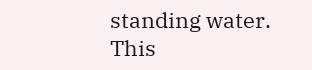standing water. This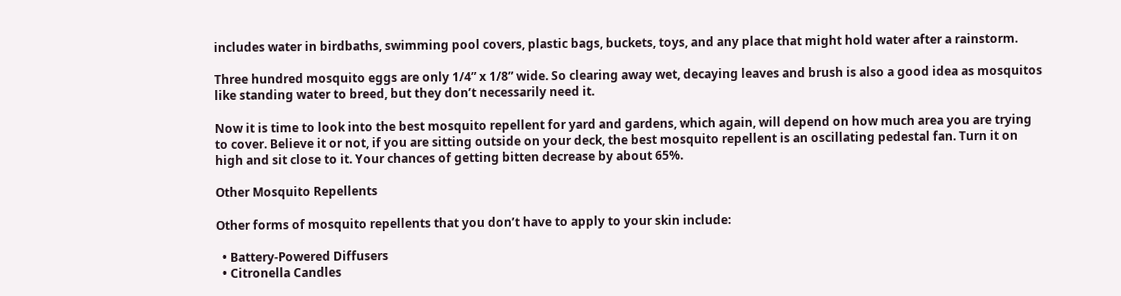includes water in birdbaths, swimming pool covers, plastic bags, buckets, toys, and any place that might hold water after a rainstorm.

Three hundred mosquito eggs are only 1/4” x 1/8” wide. So clearing away wet, decaying leaves and brush is also a good idea as mosquitos like standing water to breed, but they don’t necessarily need it.

Now it is time to look into the best mosquito repellent for yard and gardens, which again, will depend on how much area you are trying to cover. Believe it or not, if you are sitting outside on your deck, the best mosquito repellent is an oscillating pedestal fan. Turn it on high and sit close to it. Your chances of getting bitten decrease by about 65%.

Other Mosquito Repellents

Other forms of mosquito repellents that you don’t have to apply to your skin include:

  • Battery-Powered Diffusers
  • Citronella Candles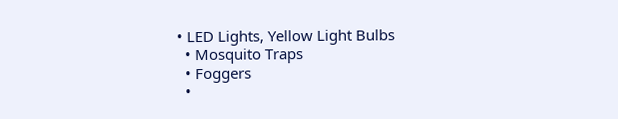• LED Lights, Yellow Light Bulbs
  • Mosquito Traps
  • Foggers
  •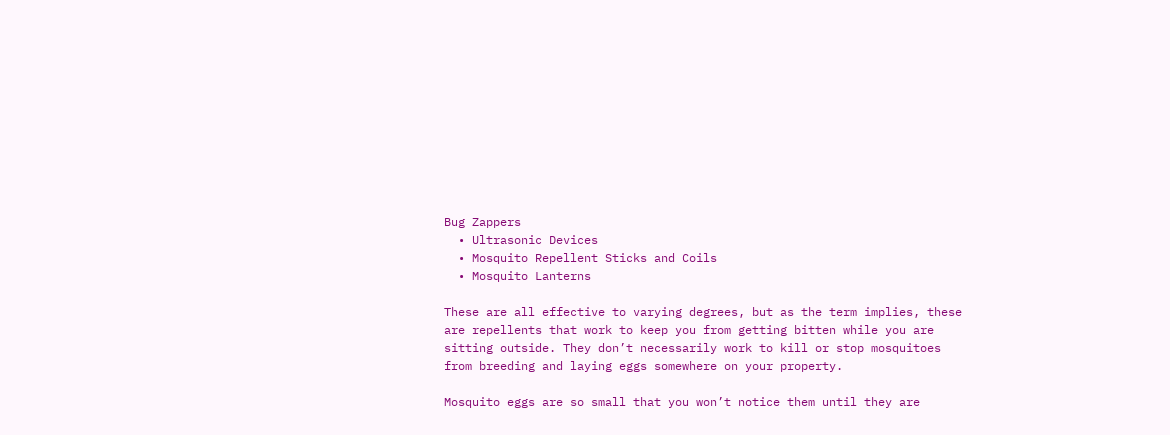Bug Zappers
  • Ultrasonic Devices
  • Mosquito Repellent Sticks and Coils
  • Mosquito Lanterns

These are all effective to varying degrees, but as the term implies, these are repellents that work to keep you from getting bitten while you are sitting outside. They don’t necessarily work to kill or stop mosquitoes from breeding and laying eggs somewhere on your property.

Mosquito eggs are so small that you won’t notice them until they are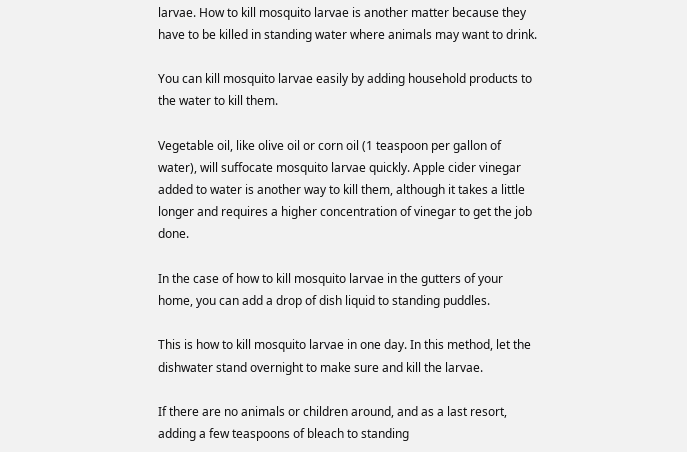larvae. How to kill mosquito larvae is another matter because they have to be killed in standing water where animals may want to drink.

You can kill mosquito larvae easily by adding household products to the water to kill them.

Vegetable oil, like olive oil or corn oil (1 teaspoon per gallon of water), will suffocate mosquito larvae quickly. Apple cider vinegar added to water is another way to kill them, although it takes a little longer and requires a higher concentration of vinegar to get the job done.

In the case of how to kill mosquito larvae in the gutters of your home, you can add a drop of dish liquid to standing puddles.

This is how to kill mosquito larvae in one day. In this method, let the dishwater stand overnight to make sure and kill the larvae.

If there are no animals or children around, and as a last resort, adding a few teaspoons of bleach to standing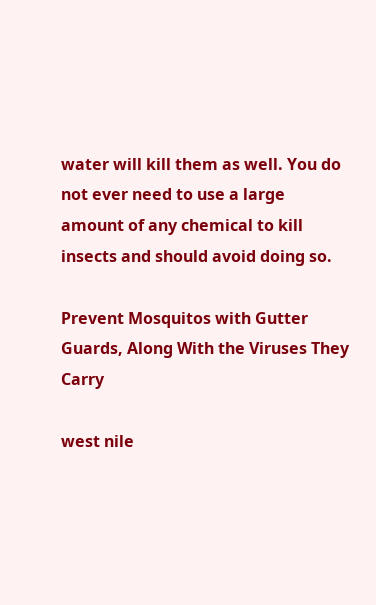water will kill them as well. You do not ever need to use a large amount of any chemical to kill insects and should avoid doing so.

Prevent Mosquitos with Gutter Guards, Along With the Viruses They Carry

west nile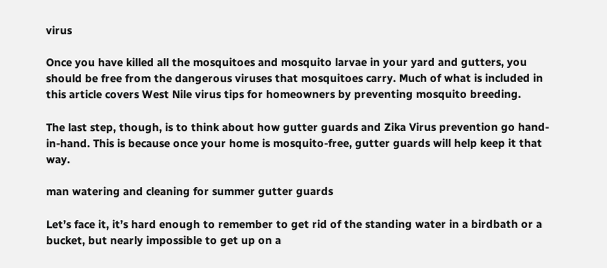virus

Once you have killed all the mosquitoes and mosquito larvae in your yard and gutters, you should be free from the dangerous viruses that mosquitoes carry. Much of what is included in this article covers West Nile virus tips for homeowners by preventing mosquito breeding.

The last step, though, is to think about how gutter guards and Zika Virus prevention go hand-in-hand. This is because once your home is mosquito-free, gutter guards will help keep it that way.

man watering and cleaning for summer gutter guards

Let’s face it, it’s hard enough to remember to get rid of the standing water in a birdbath or a bucket, but nearly impossible to get up on a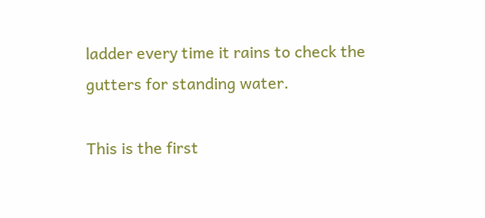ladder every time it rains to check the gutters for standing water.

This is the first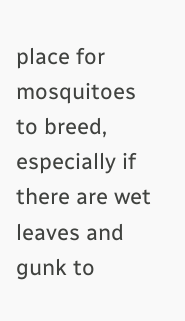place for mosquitoes to breed, especially if there are wet leaves and gunk to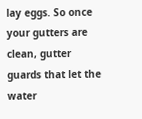lay eggs. So once your gutters are clean, gutter guards that let the water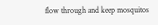flow through and keep mosquitos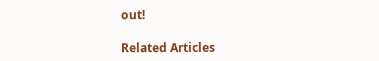out!

Related Articles